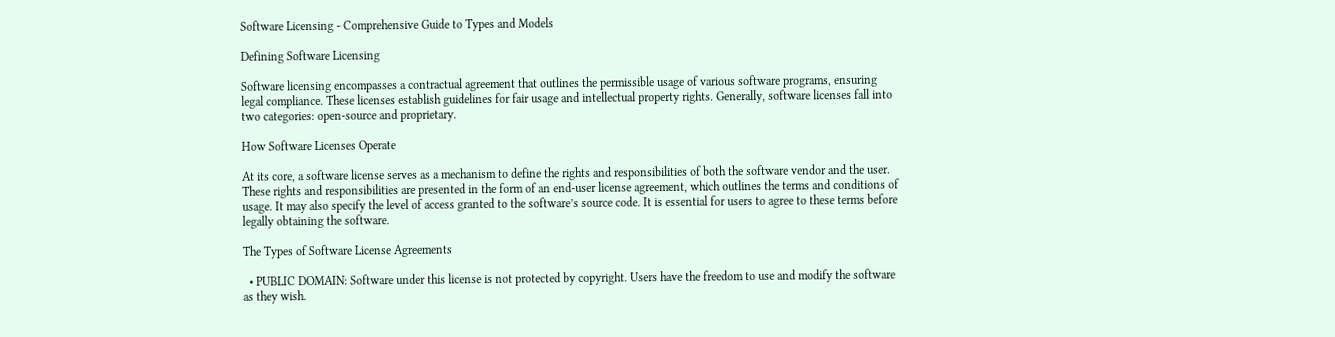Software Licensing - Comprehensive Guide to Types and Models

Defining Software Licensing

Software licensing encompasses a contractual agreement that outlines the permissible usage of various software programs, ensuring legal compliance. These licenses establish guidelines for fair usage and intellectual property rights. Generally, software licenses fall into two categories: open-source and proprietary.

How Software Licenses Operate

At its core, a software license serves as a mechanism to define the rights and responsibilities of both the software vendor and the user. These rights and responsibilities are presented in the form of an end-user license agreement, which outlines the terms and conditions of usage. It may also specify the level of access granted to the software’s source code. It is essential for users to agree to these terms before legally obtaining the software.

The Types of Software License Agreements

  • PUBLIC DOMAIN: Software under this license is not protected by copyright. Users have the freedom to use and modify the software as they wish.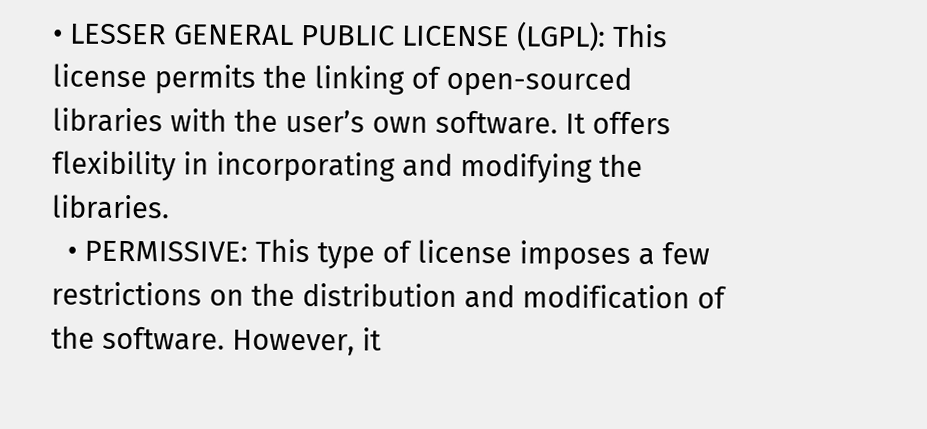• LESSER GENERAL PUBLIC LICENSE (LGPL): This license permits the linking of open-sourced libraries with the user’s own software. It offers flexibility in incorporating and modifying the libraries.
  • PERMISSIVE: This type of license imposes a few restrictions on the distribution and modification of the software. However, it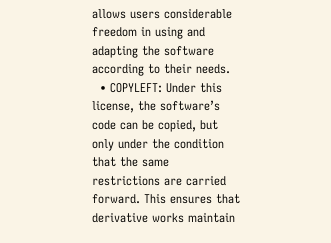allows users considerable freedom in using and adapting the software according to their needs.
  • COPYLEFT: Under this license, the software’s code can be copied, but only under the condition that the same restrictions are carried forward. This ensures that derivative works maintain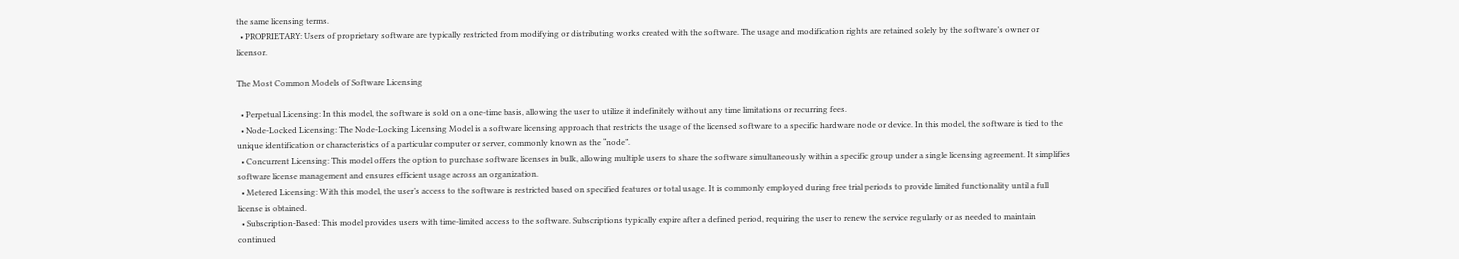the same licensing terms.
  • PROPRIETARY: Users of proprietary software are typically restricted from modifying or distributing works created with the software. The usage and modification rights are retained solely by the software’s owner or licensor.

The Most Common Models of Software Licensing

  • Perpetual Licensing: In this model, the software is sold on a one-time basis, allowing the user to utilize it indefinitely without any time limitations or recurring fees.
  • Node-Locked Licensing: The Node-Locking Licensing Model is a software licensing approach that restricts the usage of the licensed software to a specific hardware node or device. In this model, the software is tied to the unique identification or characteristics of a particular computer or server, commonly known as the “node”.
  • Concurrent Licensing: This model offers the option to purchase software licenses in bulk, allowing multiple users to share the software simultaneously within a specific group under a single licensing agreement. It simplifies software license management and ensures efficient usage across an organization.
  • Metered Licensing: With this model, the user’s access to the software is restricted based on specified features or total usage. It is commonly employed during free trial periods to provide limited functionality until a full license is obtained.
  • Subscription-Based: This model provides users with time-limited access to the software. Subscriptions typically expire after a defined period, requiring the user to renew the service regularly or as needed to maintain continued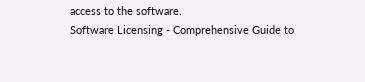access to the software.
Software Licensing - Comprehensive Guide to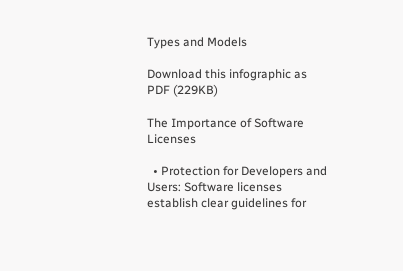Types and Models

Download this infographic as PDF (229KB)

The Importance of Software Licenses

  • Protection for Developers and Users: Software licenses establish clear guidelines for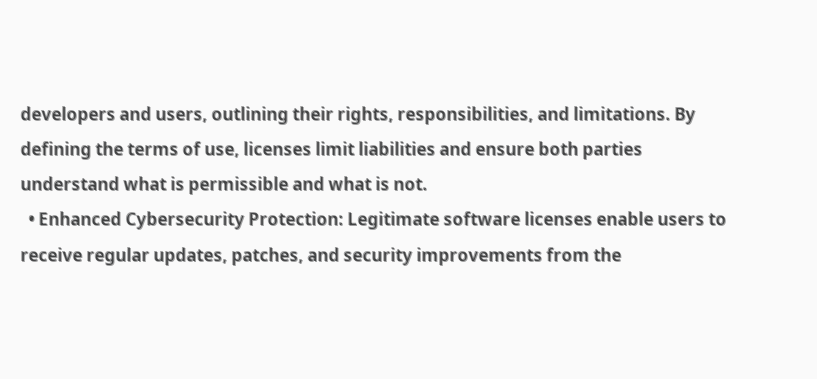developers and users, outlining their rights, responsibilities, and limitations. By defining the terms of use, licenses limit liabilities and ensure both parties understand what is permissible and what is not.
  • Enhanced Cybersecurity Protection: Legitimate software licenses enable users to receive regular updates, patches, and security improvements from the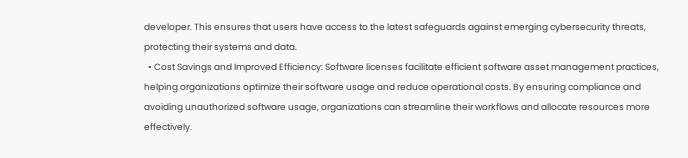developer. This ensures that users have access to the latest safeguards against emerging cybersecurity threats, protecting their systems and data.
  • Cost Savings and Improved Efficiency: Software licenses facilitate efficient software asset management practices, helping organizations optimize their software usage and reduce operational costs. By ensuring compliance and avoiding unauthorized software usage, organizations can streamline their workflows and allocate resources more effectively.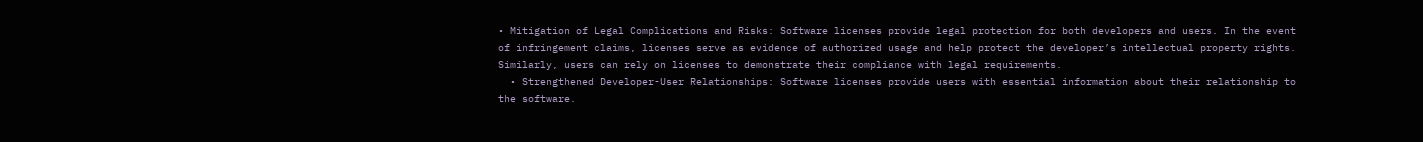• Mitigation of Legal Complications and Risks: Software licenses provide legal protection for both developers and users. In the event of infringement claims, licenses serve as evidence of authorized usage and help protect the developer’s intellectual property rights. Similarly, users can rely on licenses to demonstrate their compliance with legal requirements.
  • Strengthened Developer-User Relationships: Software licenses provide users with essential information about their relationship to the software.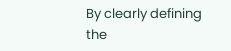By clearly defining the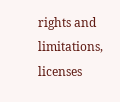rights and limitations, licenses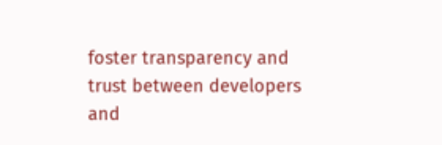foster transparency and trust between developers and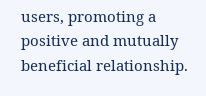users, promoting a positive and mutually beneficial relationship.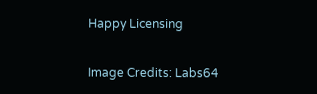Happy Licensing

Image Credits: Labs64